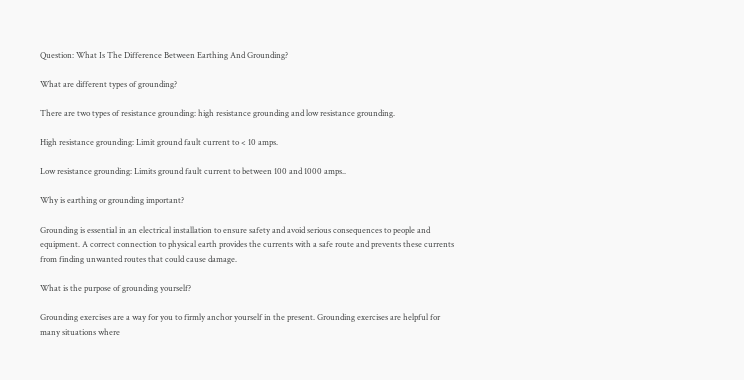Question: What Is The Difference Between Earthing And Grounding?

What are different types of grounding?

There are two types of resistance grounding: high resistance grounding and low resistance grounding.

High resistance grounding: Limit ground fault current to < 10 amps.

Low resistance grounding: Limits ground fault current to between 100 and 1000 amps..

Why is earthing or grounding important?

Grounding is essential in an electrical installation to ensure safety and avoid serious consequences to people and equipment. A correct connection to physical earth provides the currents with a safe route and prevents these currents from finding unwanted routes that could cause damage.

What is the purpose of grounding yourself?

Grounding exercises are a way for you to firmly anchor yourself in the present. Grounding exercises are helpful for many situations where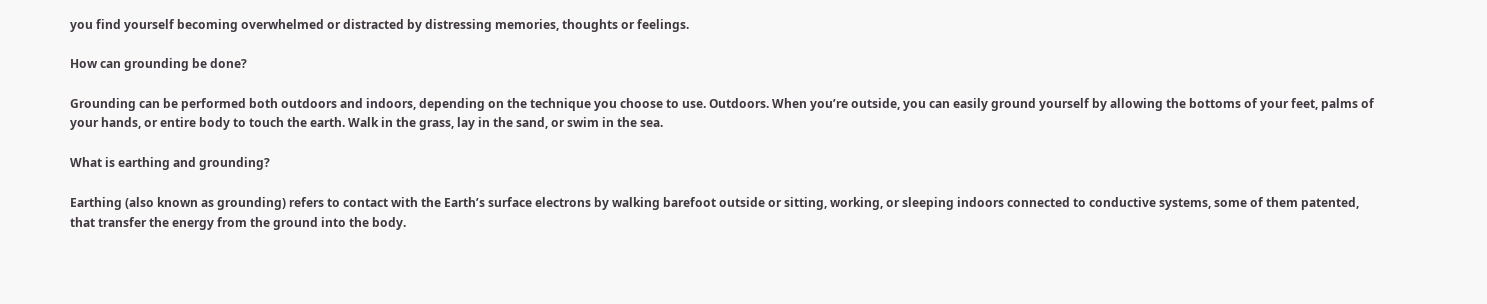you find yourself becoming overwhelmed or distracted by distressing memories, thoughts or feelings.

How can grounding be done?

Grounding can be performed both outdoors and indoors, depending on the technique you choose to use. Outdoors. When you’re outside, you can easily ground yourself by allowing the bottoms of your feet, palms of your hands, or entire body to touch the earth. Walk in the grass, lay in the sand, or swim in the sea.

What is earthing and grounding?

Earthing (also known as grounding) refers to contact with the Earth’s surface electrons by walking barefoot outside or sitting, working, or sleeping indoors connected to conductive systems, some of them patented, that transfer the energy from the ground into the body.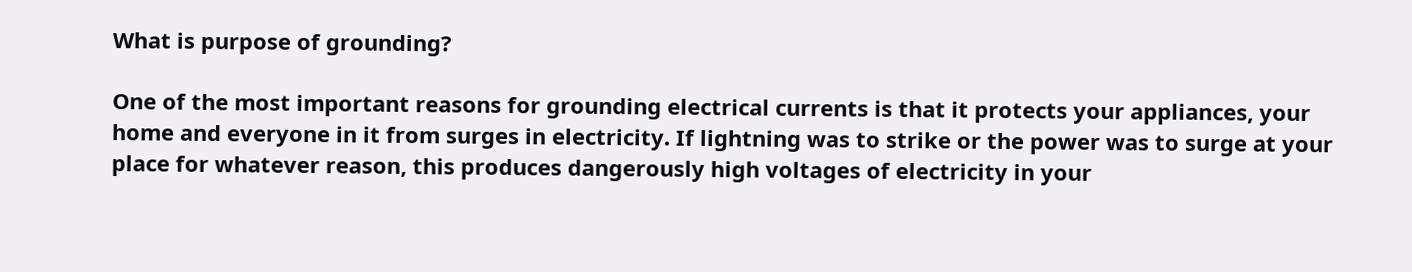What is purpose of grounding?

One of the most important reasons for grounding electrical currents is that it protects your appliances, your home and everyone in it from surges in electricity. If lightning was to strike or the power was to surge at your place for whatever reason, this produces dangerously high voltages of electricity in your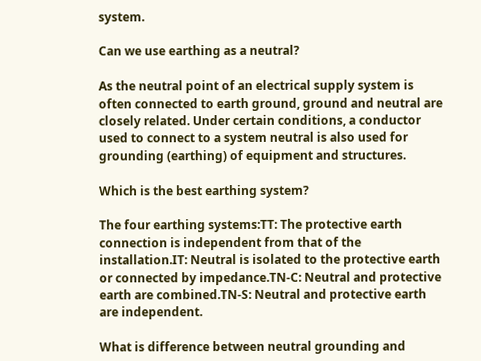system.

Can we use earthing as a neutral?

As the neutral point of an electrical supply system is often connected to earth ground, ground and neutral are closely related. Under certain conditions, a conductor used to connect to a system neutral is also used for grounding (earthing) of equipment and structures.

Which is the best earthing system?

The four earthing systems:TT: The protective earth connection is independent from that of the installation.IT: Neutral is isolated to the protective earth or connected by impedance.TN-C: Neutral and protective earth are combined.TN-S: Neutral and protective earth are independent.

What is difference between neutral grounding and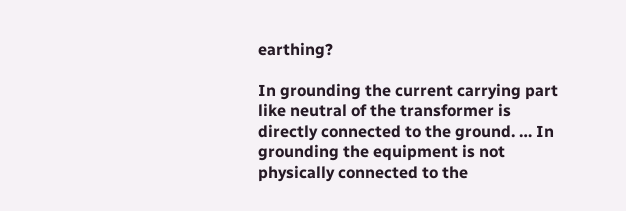earthing?

In grounding the current carrying part like neutral of the transformer is directly connected to the ground. … In grounding the equipment is not physically connected to the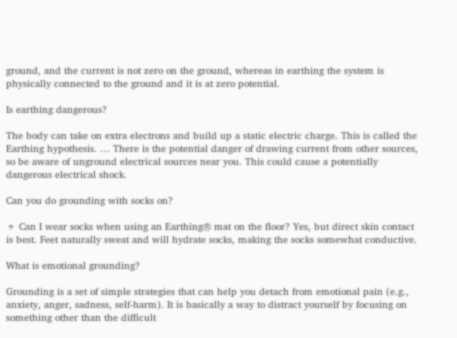ground, and the current is not zero on the ground, whereas in earthing the system is physically connected to the ground and it is at zero potential.

Is earthing dangerous?

The body can take on extra electrons and build up a static electric charge. This is called the Earthing hypothesis. … There is the potential danger of drawing current from other sources, so be aware of unground electrical sources near you. This could cause a potentially dangerous electrical shock.

Can you do grounding with socks on?

+ Can I wear socks when using an Earthing® mat on the floor? Yes, but direct skin contact is best. Feet naturally sweat and will hydrate socks, making the socks somewhat conductive.

What is emotional grounding?

Grounding is a set of simple strategies that can help you detach from emotional pain (e.g., anxiety, anger, sadness, self-harm). It is basically a way to distract yourself by focusing on something other than the difficult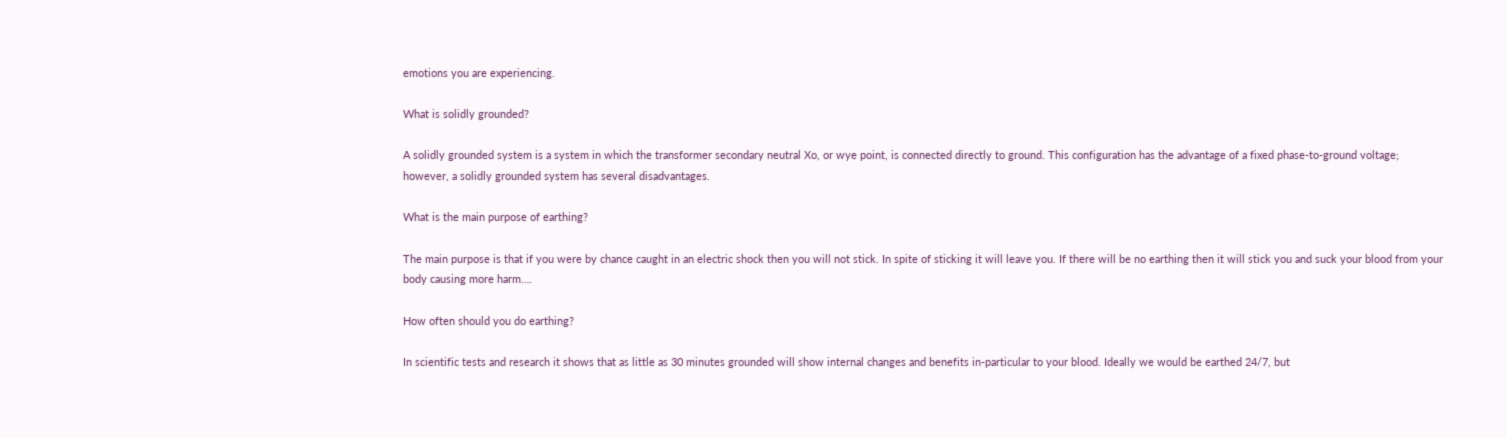emotions you are experiencing.

What is solidly grounded?

A solidly grounded system is a system in which the transformer secondary neutral Xo, or wye point, is connected directly to ground. This configuration has the advantage of a fixed phase-to-ground voltage; however, a solidly grounded system has several disadvantages.

What is the main purpose of earthing?

The main purpose is that if you were by chance caught in an electric shock then you will not stick. In spite of sticking it will leave you. If there will be no earthing then it will stick you and suck your blood from your body causing more harm….

How often should you do earthing?

In scientific tests and research it shows that as little as 30 minutes grounded will show internal changes and benefits in-particular to your blood. Ideally we would be earthed 24/7, but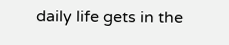daily life gets in the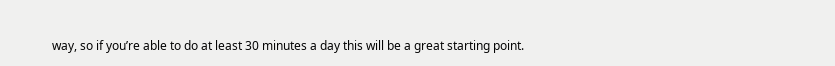way, so if you’re able to do at least 30 minutes a day this will be a great starting point.